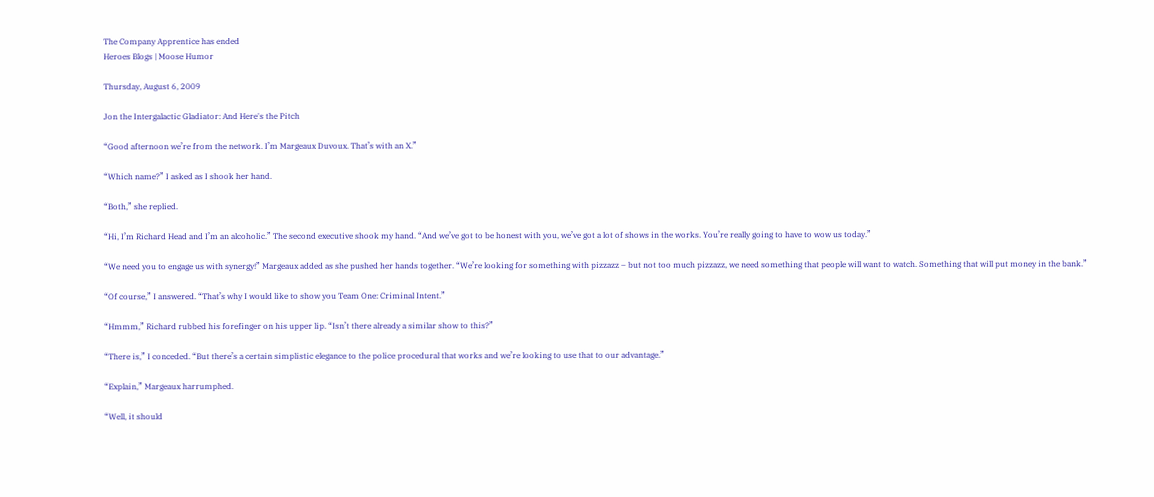The Company Apprentice has ended
Heroes Blogs | Moose Humor

Thursday, August 6, 2009

Jon the Intergalactic Gladiator: And Here's the Pitch

“Good afternoon we’re from the network. I’m Margeaux Duvoux. That’s with an X.”

“Which name?” I asked as I shook her hand.

“Both,” she replied.

“Hi, I’m Richard Head and I’m an alcoholic.” The second executive shook my hand. “And we’ve got to be honest with you, we’ve got a lot of shows in the works. You’re really going to have to wow us today.”

“We need you to engage us with synergy!” Margeaux added as she pushed her hands together. “We’re looking for something with pizzazz – but not too much pizzazz, we need something that people will want to watch. Something that will put money in the bank.”

“Of course,” I answered. “That’s why I would like to show you Team One: Criminal Intent.”

“Hmmm,” Richard rubbed his forefinger on his upper lip. “Isn’t there already a similar show to this?”

“There is,” I conceded. “But there’s a certain simplistic elegance to the police procedural that works and we’re looking to use that to our advantage.”

“Explain,” Margeaux harrumphed.

“Well, it should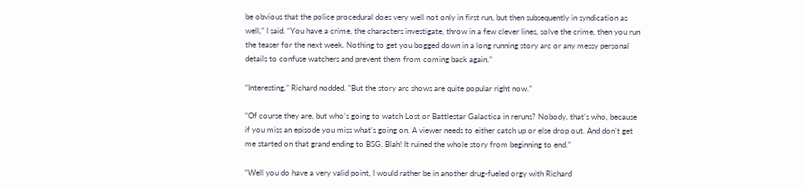be obvious that the police procedural does very well not only in first run, but then subsequently in syndication as well,” I said. “You have a crime, the characters investigate, throw in a few clever lines, solve the crime, then you run the teaser for the next week. Nothing to get you bogged down in a long running story arc or any messy personal details to confuse watchers and prevent them from coming back again.”

“Interesting,” Richard nodded. “But the story arc shows are quite popular right now.”

“Of course they are, but who’s going to watch Lost or Battlestar Galactica in reruns? Nobody, that’s who, because if you miss an episode you miss what’s going on. A viewer needs to either catch up or else drop out. And don’t get me started on that grand ending to BSG. Blah! It ruined the whole story from beginning to end.”

“Well you do have a very valid point, I would rather be in another drug-fueled orgy with Richard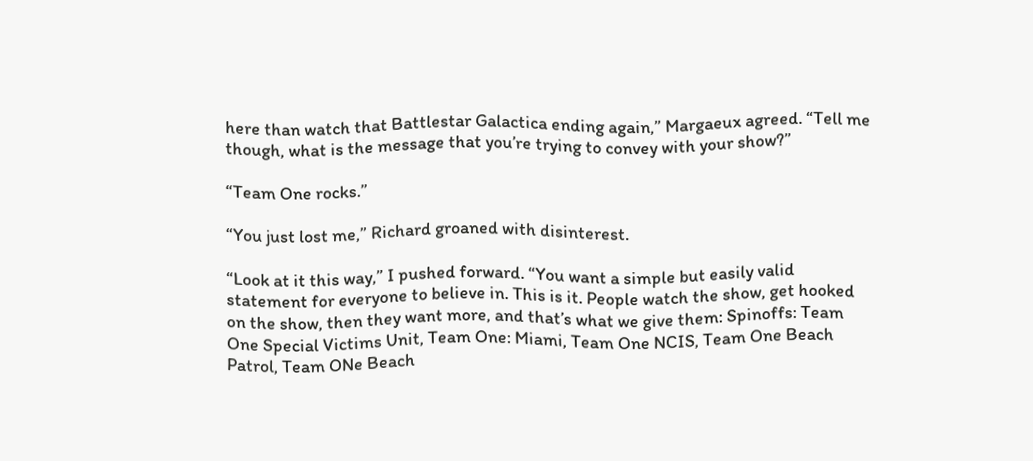here than watch that Battlestar Galactica ending again,” Margaeux agreed. “Tell me though, what is the message that you’re trying to convey with your show?”

“Team One rocks.”

“You just lost me,” Richard groaned with disinterest.

“Look at it this way,” I pushed forward. “You want a simple but easily valid statement for everyone to believe in. This is it. People watch the show, get hooked on the show, then they want more, and that’s what we give them: Spinoffs: Team One Special Victims Unit, Team One: Miami, Team One NCIS, Team One Beach Patrol, Team ONe Beach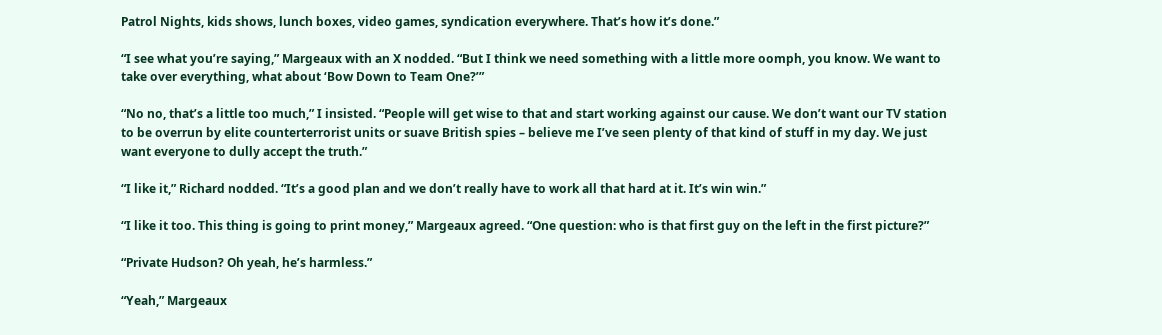Patrol Nights, kids shows, lunch boxes, video games, syndication everywhere. That’s how it’s done.”

“I see what you’re saying,” Margeaux with an X nodded. “But I think we need something with a little more oomph, you know. We want to take over everything, what about ‘Bow Down to Team One?’”

“No no, that’s a little too much,” I insisted. “People will get wise to that and start working against our cause. We don’t want our TV station to be overrun by elite counterterrorist units or suave British spies – believe me I’ve seen plenty of that kind of stuff in my day. We just want everyone to dully accept the truth.”

“I like it,” Richard nodded. “It’s a good plan and we don’t really have to work all that hard at it. It’s win win.”

“I like it too. This thing is going to print money,” Margeaux agreed. “One question: who is that first guy on the left in the first picture?”

“Private Hudson? Oh yeah, he’s harmless.”

“Yeah,” Margeaux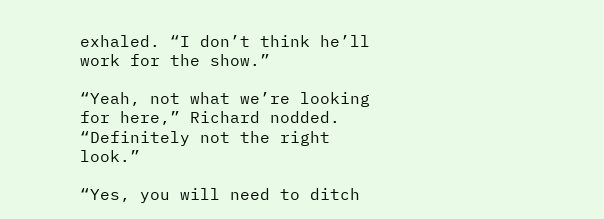exhaled. “I don’t think he’ll work for the show.”

“Yeah, not what we’re looking for here,” Richard nodded. “Definitely not the right look.”

“Yes, you will need to ditch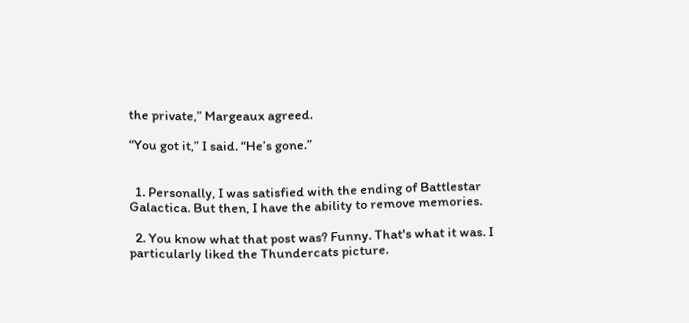the private,” Margeaux agreed.

“You got it,” I said. “He’s gone.”


  1. Personally, I was satisfied with the ending of Battlestar Galactica. But then, I have the ability to remove memories.

  2. You know what that post was? Funny. That's what it was. I particularly liked the Thundercats picture.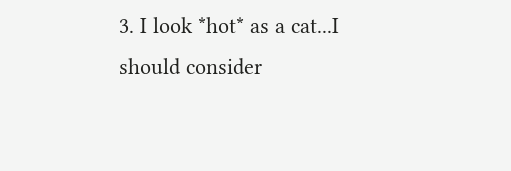3. I look *hot* as a cat...I should consider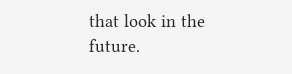that look in the future.